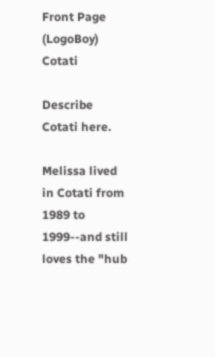Front Page (LogoBoy) Cotati

Describe Cotati here.

Melissa lived in Cotati from 1989 to 1999--and still loves the "hub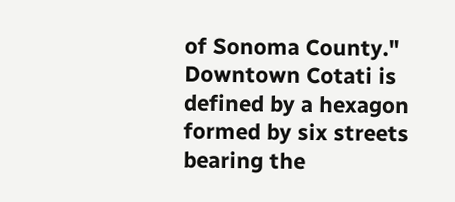of Sonoma County." Downtown Cotati is defined by a hexagon formed by six streets bearing the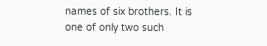names of six brothers. It is one of only two such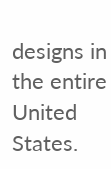designs in the entire United States.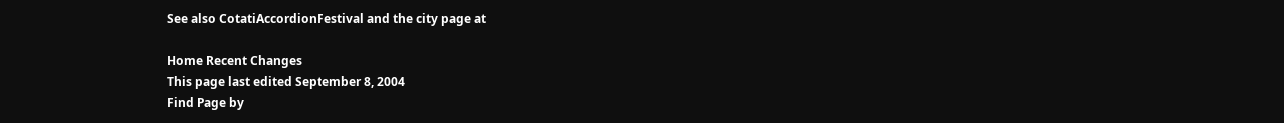See also CotatiAccordionFestival and the city page at

Home Recent Changes
This page last edited September 8, 2004
Find Page by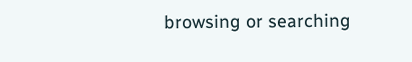browsing or searching